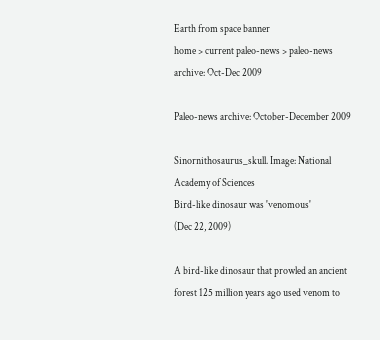Earth from space banner
home > current paleo-news > paleo-news archive: Oct-Dec 2009

Paleo-news archive: October-December 2009

Sinornithosaurus_skull. Image: National Academy of Sciences
Bird-like dinosaur was 'venomous'
(Dec 22, 2009)

A bird-like dinosaur that prowled an ancient forest 125 million years ago used venom to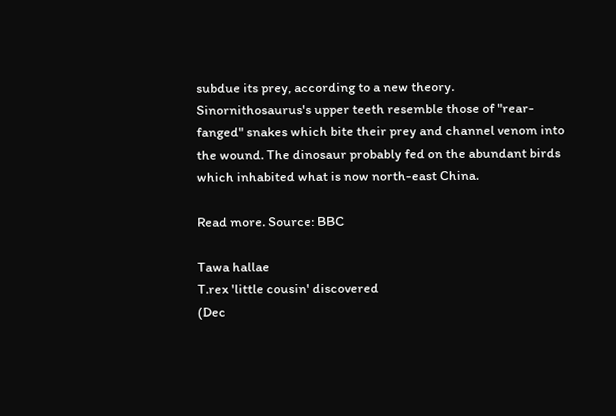subdue its prey, according to a new theory. Sinornithosaurus's upper teeth resemble those of "rear-fanged" snakes which bite their prey and channel venom into the wound. The dinosaur probably fed on the abundant birds which inhabited what is now north-east China.

Read more. Source: BBC

Tawa hallae
T.rex 'little cousin' discovered
(Dec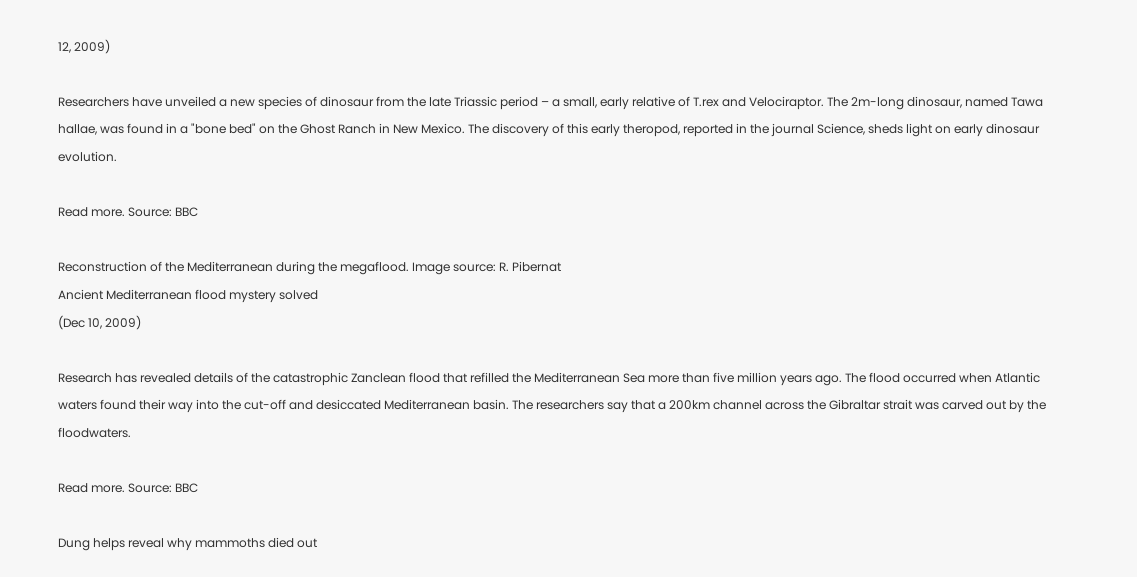12, 2009)

Researchers have unveiled a new species of dinosaur from the late Triassic period – a small, early relative of T.rex and Velociraptor. The 2m-long dinosaur, named Tawa hallae, was found in a "bone bed" on the Ghost Ranch in New Mexico. The discovery of this early theropod, reported in the journal Science, sheds light on early dinosaur evolution.

Read more. Source: BBC

Reconstruction of the Mediterranean during the megaflood. Image source: R. Pibernat
Ancient Mediterranean flood mystery solved
(Dec 10, 2009)

Research has revealed details of the catastrophic Zanclean flood that refilled the Mediterranean Sea more than five million years ago. The flood occurred when Atlantic waters found their way into the cut-off and desiccated Mediterranean basin. The researchers say that a 200km channel across the Gibraltar strait was carved out by the floodwaters.

Read more. Source: BBC

Dung helps reveal why mammoths died out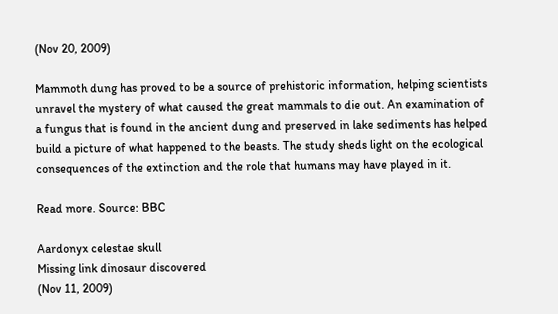(Nov 20, 2009)

Mammoth dung has proved to be a source of prehistoric information, helping scientists unravel the mystery of what caused the great mammals to die out. An examination of a fungus that is found in the ancient dung and preserved in lake sediments has helped build a picture of what happened to the beasts. The study sheds light on the ecological consequences of the extinction and the role that humans may have played in it.

Read more. Source: BBC

Aardonyx celestae skull
Missing link dinosaur discovered
(Nov 11, 2009)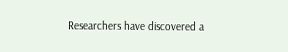Researchers have discovered a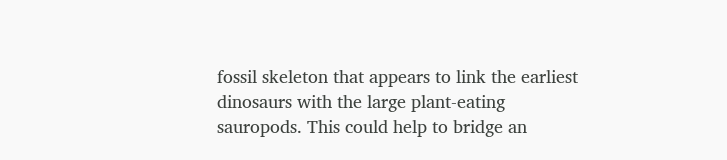fossil skeleton that appears to link the earliest dinosaurs with the large plant-eating sauropods. This could help to bridge an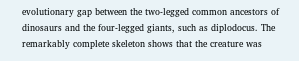evolutionary gap between the two-legged common ancestors of dinosaurs and the four-legged giants, such as diplodocus. The remarkably complete skeleton shows that the creature was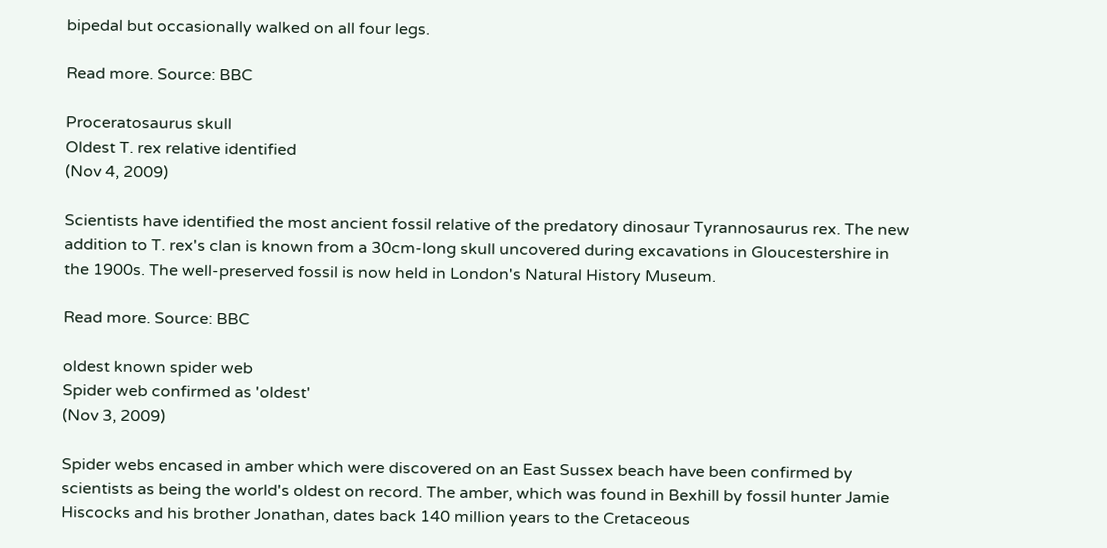bipedal but occasionally walked on all four legs.

Read more. Source: BBC

Proceratosaurus skull
Oldest T. rex relative identified
(Nov 4, 2009)

Scientists have identified the most ancient fossil relative of the predatory dinosaur Tyrannosaurus rex. The new addition to T. rex's clan is known from a 30cm-long skull uncovered during excavations in Gloucestershire in the 1900s. The well-preserved fossil is now held in London's Natural History Museum.

Read more. Source: BBC

oldest known spider web
Spider web confirmed as 'oldest'
(Nov 3, 2009)

Spider webs encased in amber which were discovered on an East Sussex beach have been confirmed by scientists as being the world's oldest on record. The amber, which was found in Bexhill by fossil hunter Jamie Hiscocks and his brother Jonathan, dates back 140 million years to the Cretaceous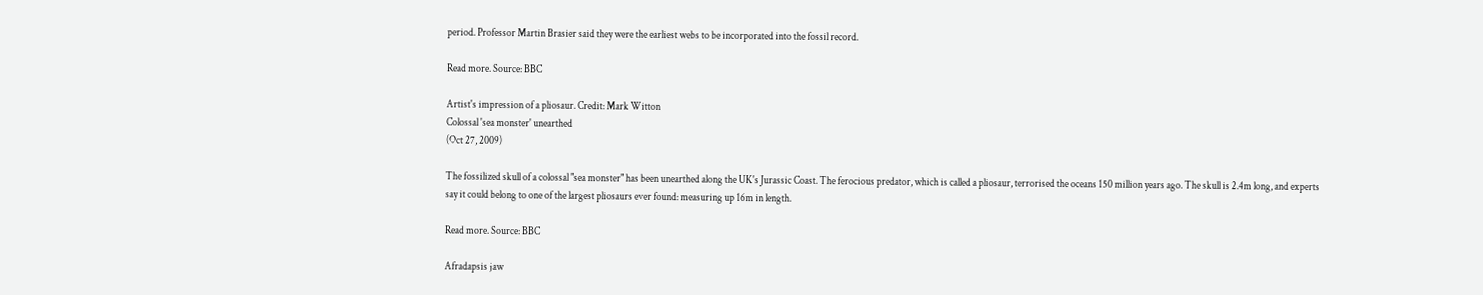period. Professor Martin Brasier said they were the earliest webs to be incorporated into the fossil record.

Read more. Source: BBC

Artist's impression of a pliosaur. Credit: Mark Witton
Colossal 'sea monster' unearthed
(Oct 27, 2009)

The fossilized skull of a colossal "sea monster" has been unearthed along the UK's Jurassic Coast. The ferocious predator, which is called a pliosaur, terrorised the oceans 150 million years ago. The skull is 2.4m long, and experts say it could belong to one of the largest pliosaurs ever found: measuring up 16m in length.

Read more. Source: BBC

Afradapsis jaw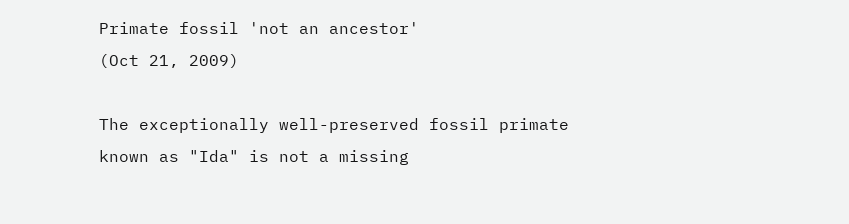Primate fossil 'not an ancestor'
(Oct 21, 2009)

The exceptionally well-preserved fossil primate known as "Ida" is not a missing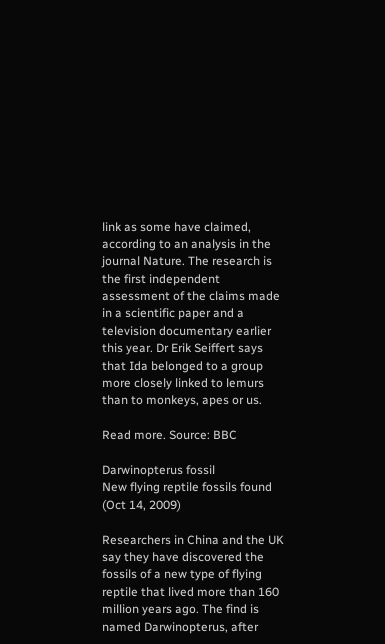link as some have claimed, according to an analysis in the journal Nature. The research is the first independent assessment of the claims made in a scientific paper and a television documentary earlier this year. Dr Erik Seiffert says that Ida belonged to a group more closely linked to lemurs than to monkeys, apes or us.

Read more. Source: BBC

Darwinopterus fossil
New flying reptile fossils found
(Oct 14, 2009)

Researchers in China and the UK say they have discovered the fossils of a new type of flying reptile that lived more than 160 million years ago. The find is named Darwinopterus, after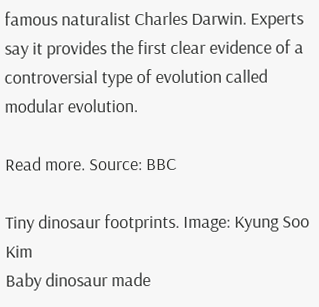famous naturalist Charles Darwin. Experts say it provides the first clear evidence of a controversial type of evolution called modular evolution.

Read more. Source: BBC

Tiny dinosaur footprints. Image: Kyung Soo Kim
Baby dinosaur made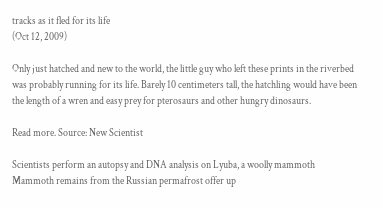tracks as it fled for its life
(Oct 12, 2009)

Only just hatched and new to the world, the little guy who left these prints in the riverbed was probably running for its life. Barely 10 centimeters tall, the hatchling would have been the length of a wren and easy prey for pterosaurs and other hungry dinosaurs.

Read more. Source: New Scientist

Scientists perform an autopsy and DNA analysis on Lyuba, a woolly mammoth
Mammoth remains from the Russian permafrost offer up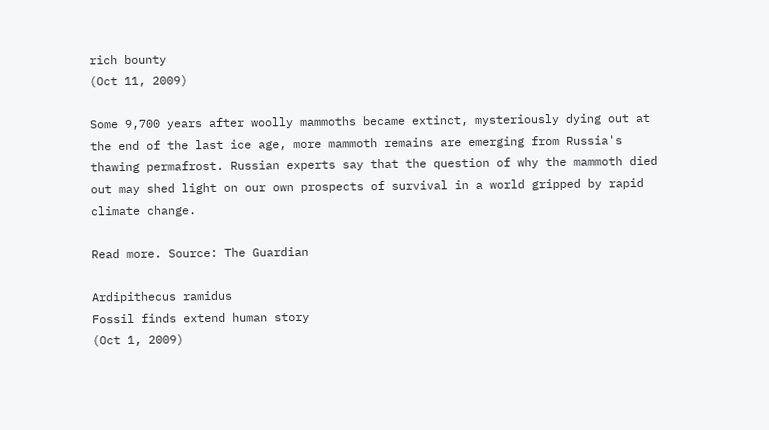rich bounty
(Oct 11, 2009)

Some 9,700 years after woolly mammoths became extinct, mysteriously dying out at the end of the last ice age, more mammoth remains are emerging from Russia's thawing permafrost. Russian experts say that the question of why the mammoth died out may shed light on our own prospects of survival in a world gripped by rapid climate change.

Read more. Source: The Guardian

Ardipithecus ramidus
Fossil finds extend human story
(Oct 1, 2009)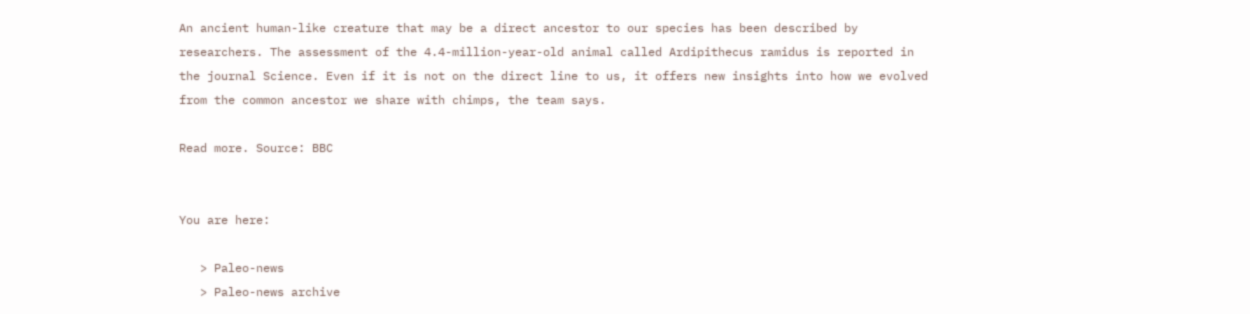An ancient human-like creature that may be a direct ancestor to our species has been described by researchers. The assessment of the 4.4-million-year-old animal called Ardipithecus ramidus is reported in the journal Science. Even if it is not on the direct line to us, it offers new insights into how we evolved from the common ancestor we share with chimps, the team says.

Read more. Source: BBC


You are here:

   > Paleo-news
   > Paleo-news archive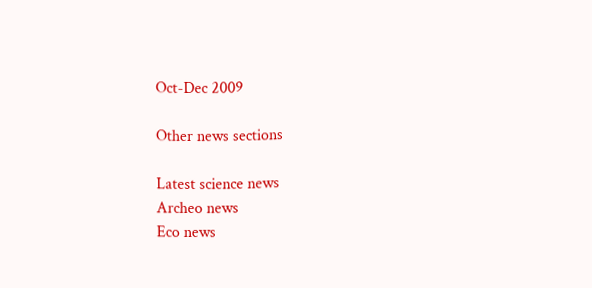Oct-Dec 2009

Other news sections

Latest science news
Archeo news
Eco news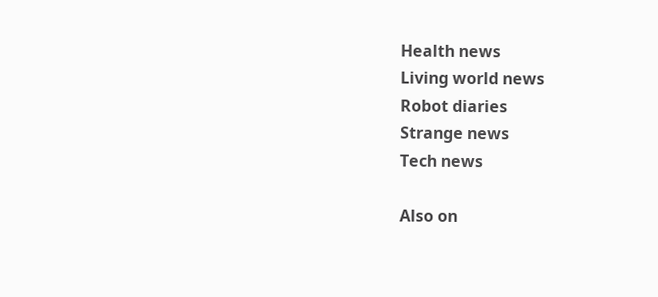Health news
Living world news
Robot diaries
Strange news
Tech news

Also on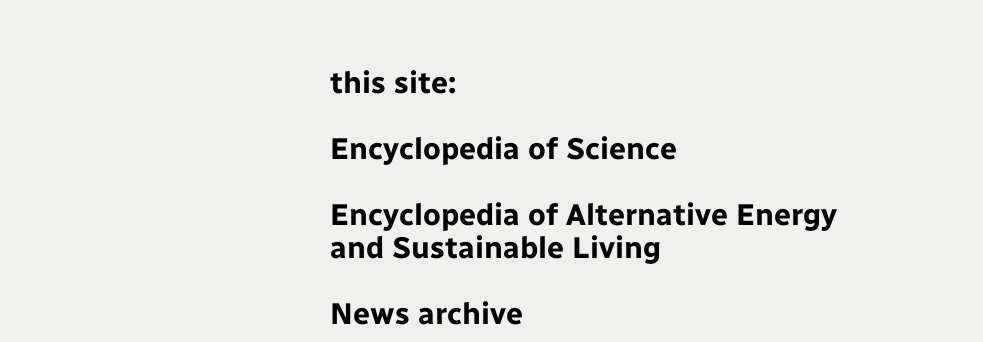this site:

Encyclopedia of Science

Encyclopedia of Alternative Energy and Sustainable Living

News archive